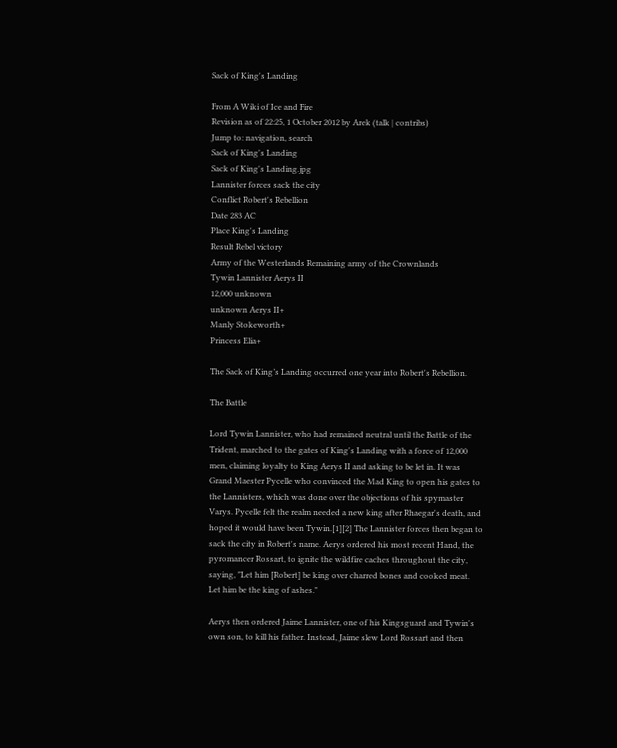Sack of King's Landing

From A Wiki of Ice and Fire
Revision as of 22:25, 1 October 2012 by Arek (talk | contribs)
Jump to: navigation, search
Sack of King's Landing
Sack of King's Landing.jpg
Lannister forces sack the city
Conflict Robert's Rebellion
Date 283 AC
Place King's Landing
Result Rebel victory
Army of the Westerlands Remaining army of the Crownlands
Tywin Lannister Aerys II
12,000 unknown
unknown Aerys II+
Manly Stokeworth+
Princess Elia+

The Sack of King’s Landing occurred one year into Robert's Rebellion.

The Battle

Lord Tywin Lannister, who had remained neutral until the Battle of the Trident, marched to the gates of King's Landing with a force of 12,000 men, claiming loyalty to King Aerys II and asking to be let in. It was Grand Maester Pycelle who convinced the Mad King to open his gates to the Lannisters, which was done over the objections of his spymaster Varys. Pycelle felt the realm needed a new king after Rhaegar's death, and hoped it would have been Tywin.[1][2] The Lannister forces then began to sack the city in Robert's name. Aerys ordered his most recent Hand, the pyromancer Rossart, to ignite the wildfire caches throughout the city, saying, "Let him [Robert] be king over charred bones and cooked meat. Let him be the king of ashes."

Aerys then ordered Jaime Lannister, one of his Kingsguard and Tywin's own son, to kill his father. Instead, Jaime slew Lord Rossart and then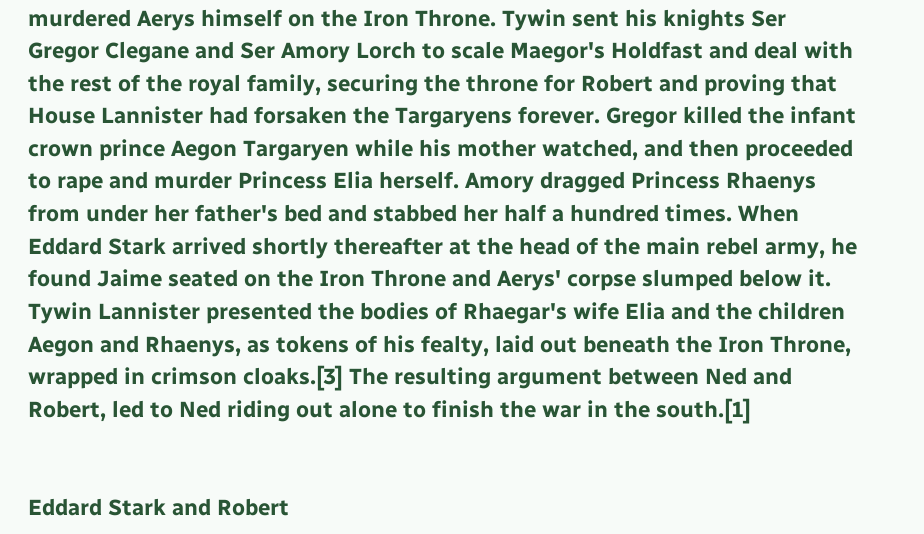murdered Aerys himself on the Iron Throne. Tywin sent his knights Ser Gregor Clegane and Ser Amory Lorch to scale Maegor's Holdfast and deal with the rest of the royal family, securing the throne for Robert and proving that House Lannister had forsaken the Targaryens forever. Gregor killed the infant crown prince Aegon Targaryen while his mother watched, and then proceeded to rape and murder Princess Elia herself. Amory dragged Princess Rhaenys from under her father's bed and stabbed her half a hundred times. When Eddard Stark arrived shortly thereafter at the head of the main rebel army, he found Jaime seated on the Iron Throne and Aerys' corpse slumped below it. Tywin Lannister presented the bodies of Rhaegar's wife Elia and the children Aegon and Rhaenys, as tokens of his fealty, laid out beneath the Iron Throne, wrapped in crimson cloaks.[3] The resulting argument between Ned and Robert, led to Ned riding out alone to finish the war in the south.[1]


Eddard Stark and Robert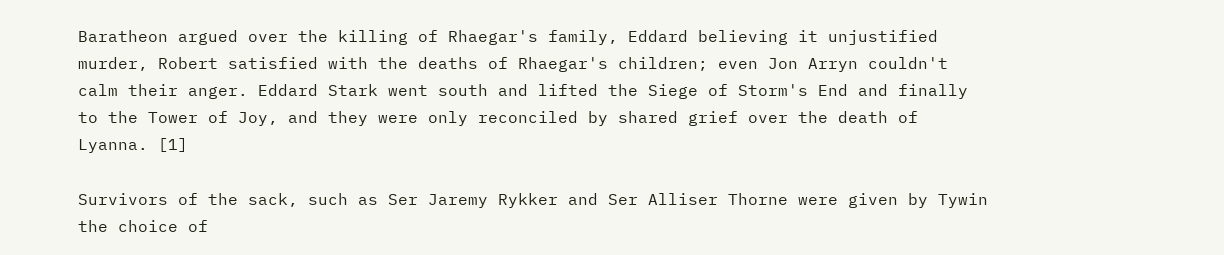Baratheon argued over the killing of Rhaegar's family, Eddard believing it unjustified murder, Robert satisfied with the deaths of Rhaegar's children; even Jon Arryn couldn't calm their anger. Eddard Stark went south and lifted the Siege of Storm's End and finally to the Tower of Joy, and they were only reconciled by shared grief over the death of Lyanna. [1]

Survivors of the sack, such as Ser Jaremy Rykker and Ser Alliser Thorne were given by Tywin the choice of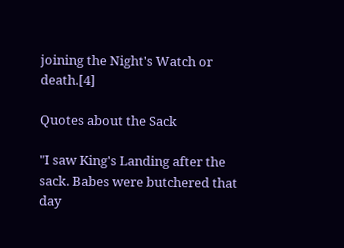joining the Night's Watch or death.[4]

Quotes about the Sack

"I saw King's Landing after the sack. Babes were butchered that day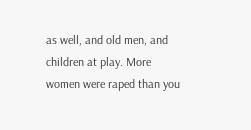as well, and old men, and children at play. More women were raped than you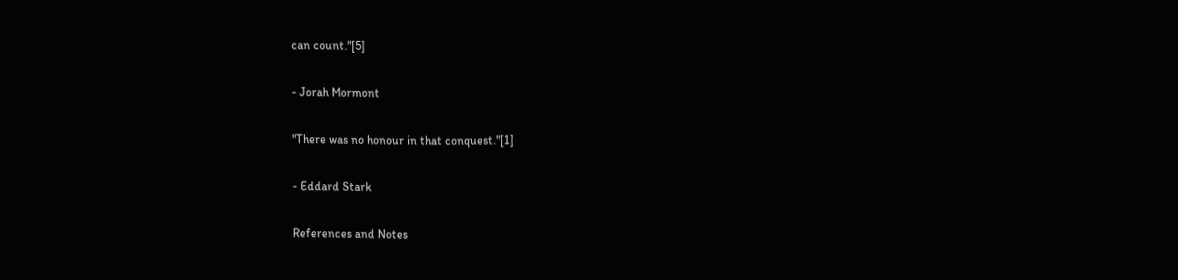can count."[5]

- Jorah Mormont

"There was no honour in that conquest."[1]

- Eddard Stark

References and Notes